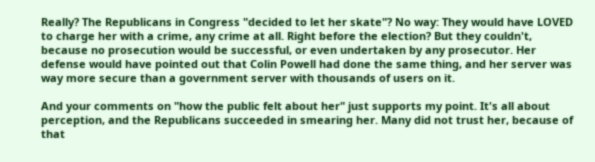Really? The Republicans in Congress "decided to let her skate"? No way: They would have LOVED to charge her with a crime, any crime at all. Right before the election? But they couldn't, because no prosecution would be successful, or even undertaken by any prosecutor. Her defense would have pointed out that Colin Powell had done the same thing, and her server was way more secure than a government server with thousands of users on it.

And your comments on "how the public felt about her" just supports my point. It's all about perception, and the Republicans succeeded in smearing her. Many did not trust her, because of that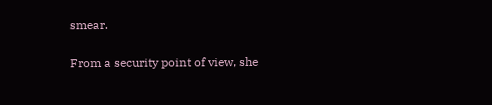smear.

From a security point of view, she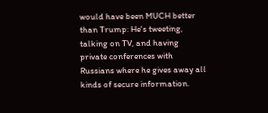would have been MUCH better than Trump: He's tweeting, talking on TV, and having private conferences with Russians where he gives away all kinds of secure information.